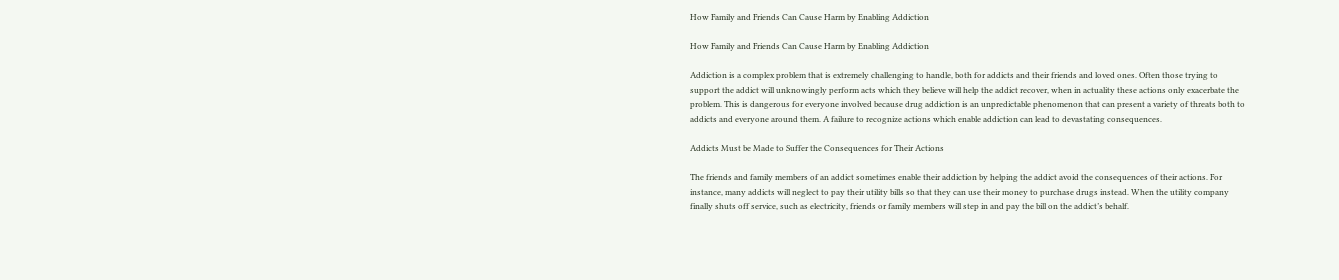How Family and Friends Can Cause Harm by Enabling Addiction

How Family and Friends Can Cause Harm by Enabling Addiction

Addiction is a complex problem that is extremely challenging to handle, both for addicts and their friends and loved ones. Often those trying to support the addict will unknowingly perform acts which they believe will help the addict recover, when in actuality these actions only exacerbate the problem. This is dangerous for everyone involved because drug addiction is an unpredictable phenomenon that can present a variety of threats both to addicts and everyone around them. A failure to recognize actions which enable addiction can lead to devastating consequences.

Addicts Must be Made to Suffer the Consequences for Their Actions

The friends and family members of an addict sometimes enable their addiction by helping the addict avoid the consequences of their actions. For instance, many addicts will neglect to pay their utility bills so that they can use their money to purchase drugs instead. When the utility company finally shuts off service, such as electricity, friends or family members will step in and pay the bill on the addict’s behalf.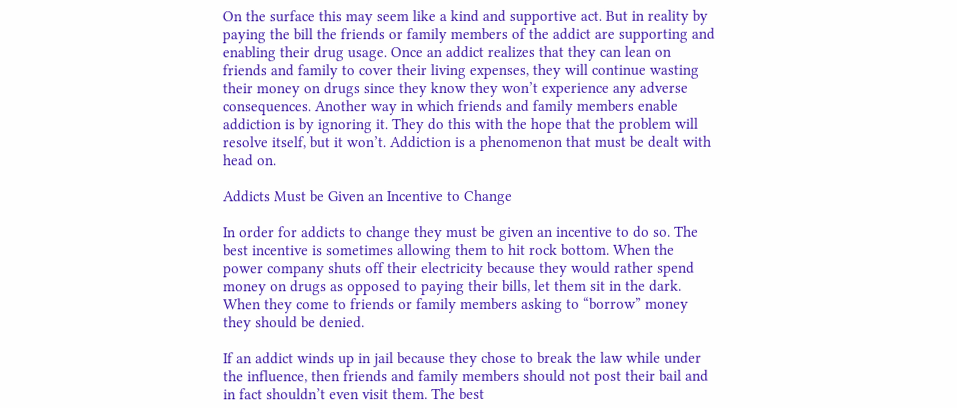On the surface this may seem like a kind and supportive act. But in reality by paying the bill the friends or family members of the addict are supporting and enabling their drug usage. Once an addict realizes that they can lean on friends and family to cover their living expenses, they will continue wasting their money on drugs since they know they won’t experience any adverse consequences. Another way in which friends and family members enable addiction is by ignoring it. They do this with the hope that the problem will resolve itself, but it won’t. Addiction is a phenomenon that must be dealt with head on.

Addicts Must be Given an Incentive to Change

In order for addicts to change they must be given an incentive to do so. The best incentive is sometimes allowing them to hit rock bottom. When the power company shuts off their electricity because they would rather spend money on drugs as opposed to paying their bills, let them sit in the dark. When they come to friends or family members asking to “borrow” money they should be denied.

If an addict winds up in jail because they chose to break the law while under the influence, then friends and family members should not post their bail and in fact shouldn’t even visit them. The best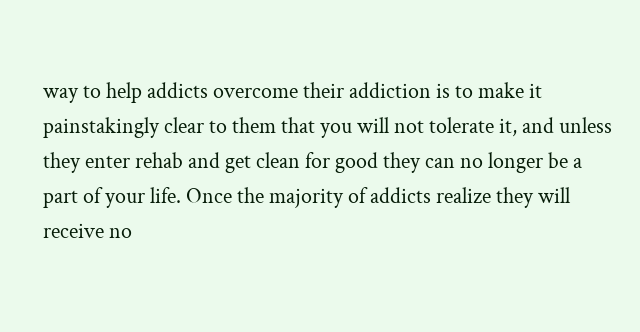way to help addicts overcome their addiction is to make it painstakingly clear to them that you will not tolerate it, and unless they enter rehab and get clean for good they can no longer be a part of your life. Once the majority of addicts realize they will receive no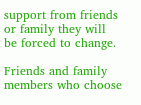support from friends or family they will be forced to change.

Friends and family members who choose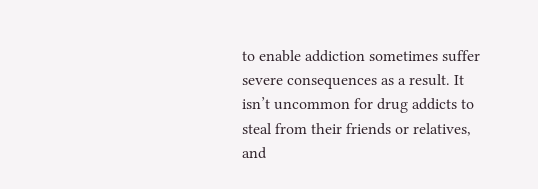to enable addiction sometimes suffer severe consequences as a result. It isn’t uncommon for drug addicts to steal from their friends or relatives, and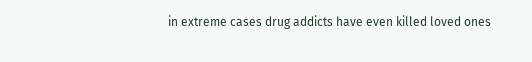in extreme cases drug addicts have even killed loved ones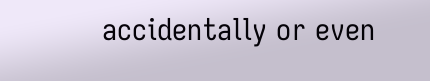accidentally or even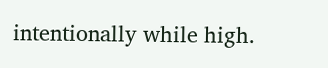intentionally while high.